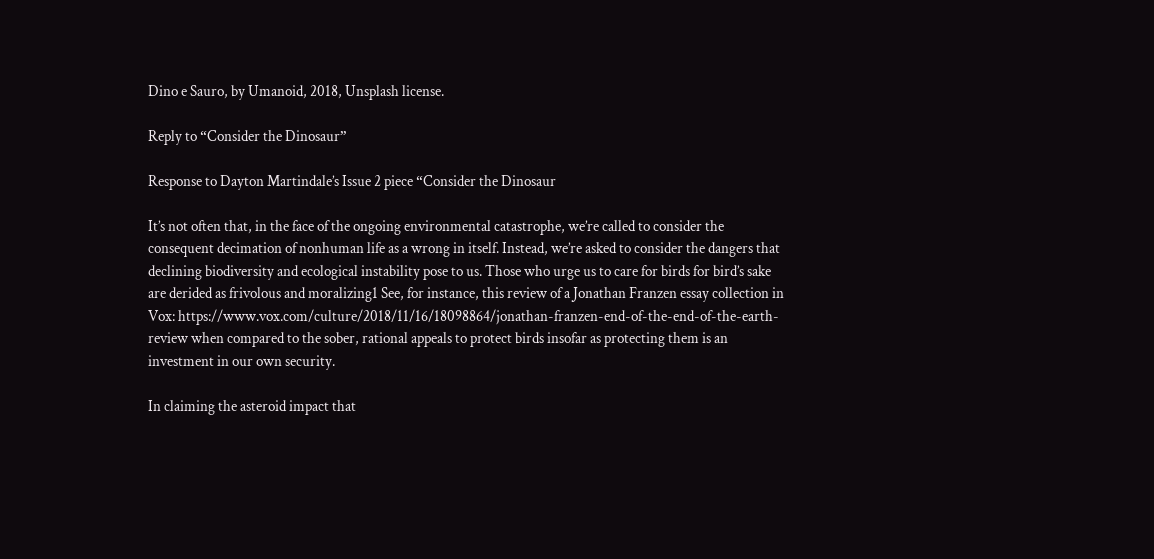Dino e Sauro, by Umanoid, 2018, Unsplash license.

Reply to “Consider the Dinosaur”

Response to Dayton Martindale’s Issue 2 piece “Consider the Dinosaur

It’s not often that, in the face of the ongoing environmental catastrophe, we’re called to consider the consequent decimation of nonhuman life as a wrong in itself. Instead, we’re asked to consider the dangers that declining biodiversity and ecological instability pose to us. Those who urge us to care for birds for bird’s sake are derided as frivolous and moralizing1 See, for instance, this review of a Jonathan Franzen essay collection in Vox: https://www.vox.com/culture/2018/11/16/18098864/jonathan-franzen-end-of-the-end-of-the-earth-review when compared to the sober, rational appeals to protect birds insofar as protecting them is an investment in our own security.

In claiming the asteroid impact that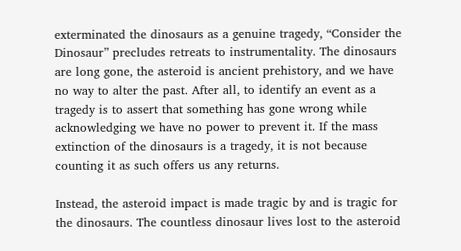exterminated the dinosaurs as a genuine tragedy, “Consider the Dinosaur” precludes retreats to instrumentality. The dinosaurs are long gone, the asteroid is ancient prehistory, and we have no way to alter the past. After all, to identify an event as a tragedy is to assert that something has gone wrong while acknowledging we have no power to prevent it. If the mass extinction of the dinosaurs is a tragedy, it is not because counting it as such offers us any returns.

Instead, the asteroid impact is made tragic by and is tragic for the dinosaurs. The countless dinosaur lives lost to the asteroid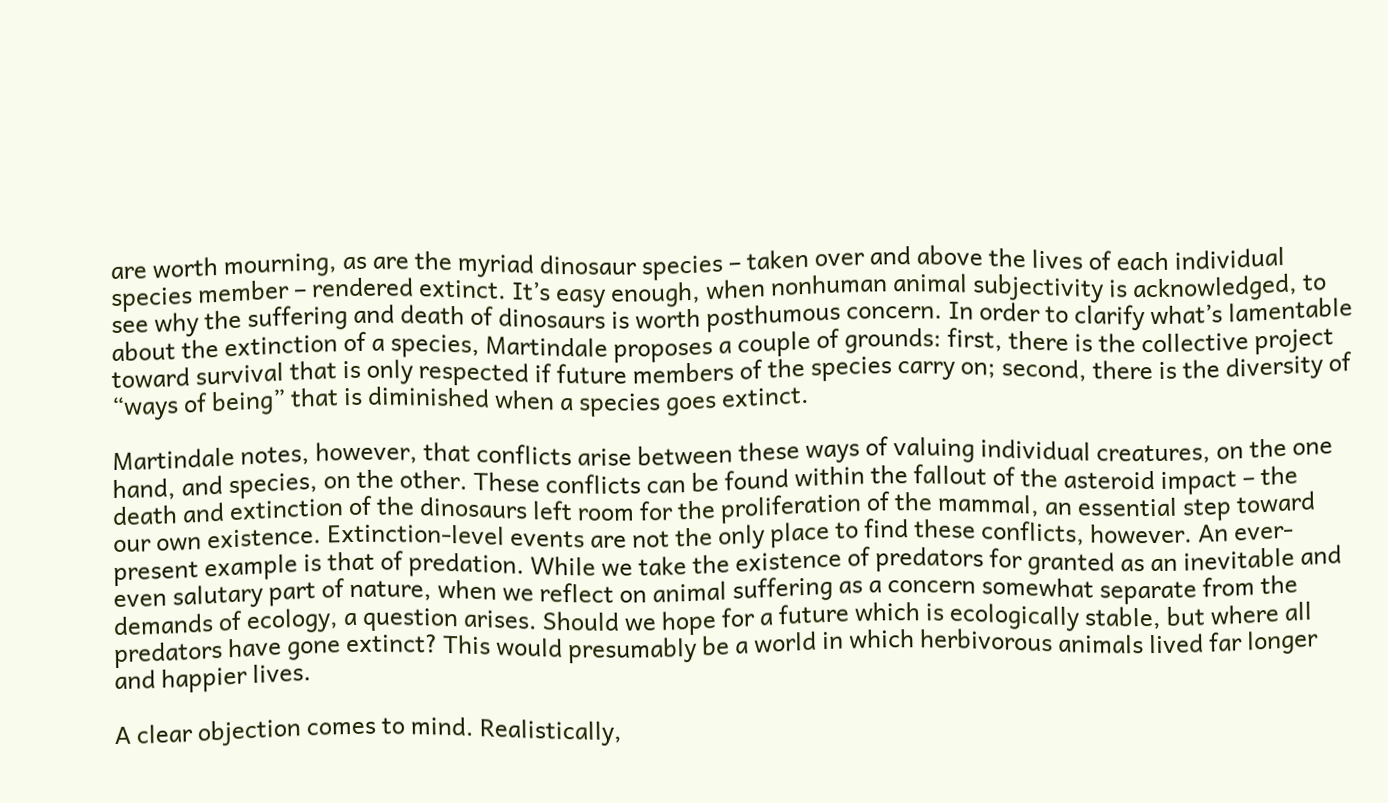are worth mourning, as are the myriad dinosaur species – taken over and above the lives of each individual species member – rendered extinct. It’s easy enough, when nonhuman animal subjectivity is acknowledged, to see why the suffering and death of dinosaurs is worth posthumous concern. In order to clarify what’s lamentable about the extinction of a species, Martindale proposes a couple of grounds: first, there is the collective project toward survival that is only respected if future members of the species carry on; second, there is the diversity of “ways of being” that is diminished when a species goes extinct.

Martindale notes, however, that conflicts arise between these ways of valuing individual creatures, on the one hand, and species, on the other. These conflicts can be found within the fallout of the asteroid impact – the death and extinction of the dinosaurs left room for the proliferation of the mammal, an essential step toward our own existence. Extinction-level events are not the only place to find these conflicts, however. An ever-present example is that of predation. While we take the existence of predators for granted as an inevitable and even salutary part of nature, when we reflect on animal suffering as a concern somewhat separate from the demands of ecology, a question arises. Should we hope for a future which is ecologically stable, but where all predators have gone extinct? This would presumably be a world in which herbivorous animals lived far longer and happier lives.

A clear objection comes to mind. Realistically,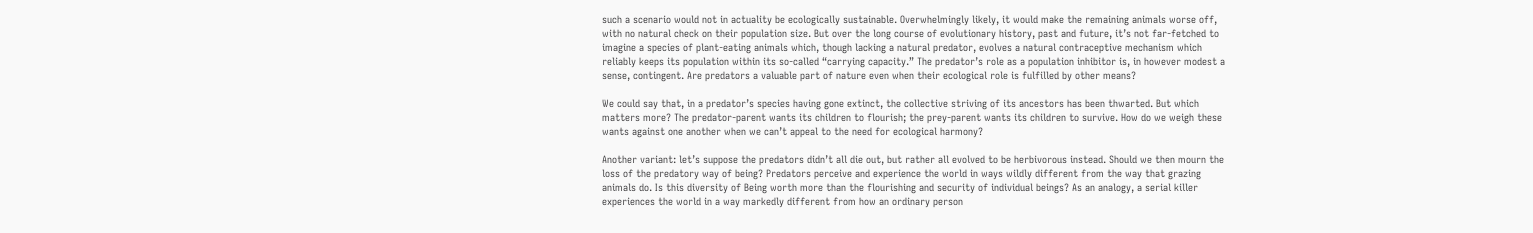such a scenario would not in actuality be ecologically sustainable. Overwhelmingly likely, it would make the remaining animals worse off, with no natural check on their population size. But over the long course of evolutionary history, past and future, it’s not far-fetched to imagine a species of plant-eating animals which, though lacking a natural predator, evolves a natural contraceptive mechanism which reliably keeps its population within its so-called “carrying capacity.” The predator’s role as a population inhibitor is, in however modest a sense, contingent. Are predators a valuable part of nature even when their ecological role is fulfilled by other means?

We could say that, in a predator’s species having gone extinct, the collective striving of its ancestors has been thwarted. But which matters more? The predator-parent wants its children to flourish; the prey-parent wants its children to survive. How do we weigh these wants against one another when we can’t appeal to the need for ecological harmony?

Another variant: let’s suppose the predators didn’t all die out, but rather all evolved to be herbivorous instead. Should we then mourn the loss of the predatory way of being? Predators perceive and experience the world in ways wildly different from the way that grazing animals do. Is this diversity of Being worth more than the flourishing and security of individual beings? As an analogy, a serial killer experiences the world in a way markedly different from how an ordinary person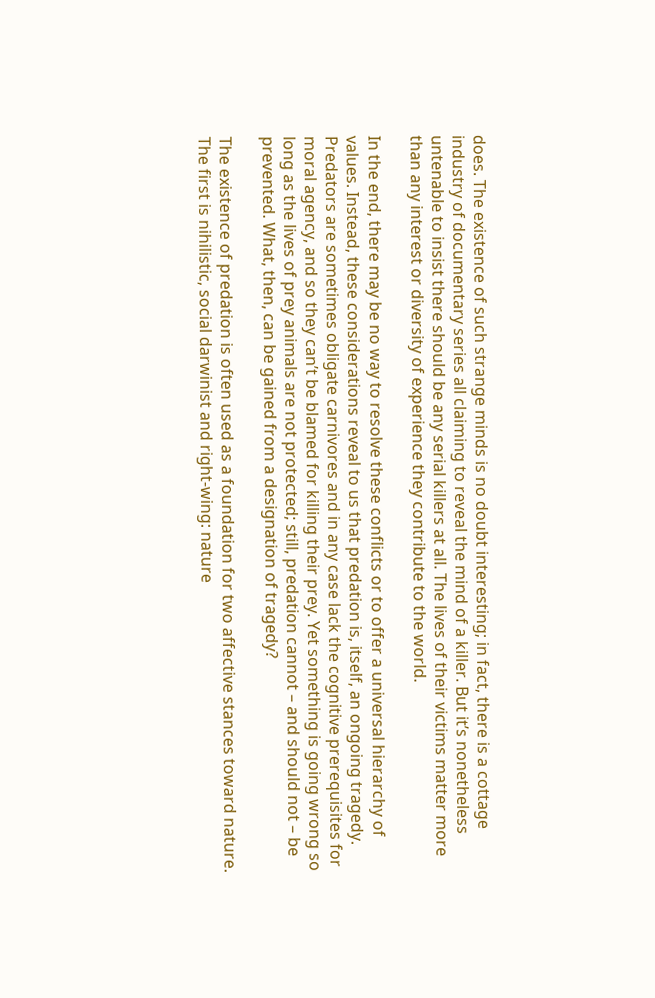does. The existence of such strange minds is no doubt interesting; in fact, there is a cottage industry of documentary series all claiming to reveal the mind of a killer. But it’s nonetheless untenable to insist there should be any serial killers at all. The lives of their victims matter more than any interest or diversity of experience they contribute to the world.

In the end, there may be no way to resolve these conflicts or to offer a universal hierarchy of values. Instead, these considerations reveal to us that predation is, itself, an ongoing tragedy. Predators are sometimes obligate carnivores and in any case lack the cognitive prerequisites for moral agency, and so they can’t be blamed for killing their prey. Yet something is going wrong so long as the lives of prey animals are not protected; still, predation cannot – and should not – be prevented. What, then, can be gained from a designation of tragedy?

The existence of predation is often used as a foundation for two affective stances toward nature. The first is nihilistic, social darwinist and right-wing: nature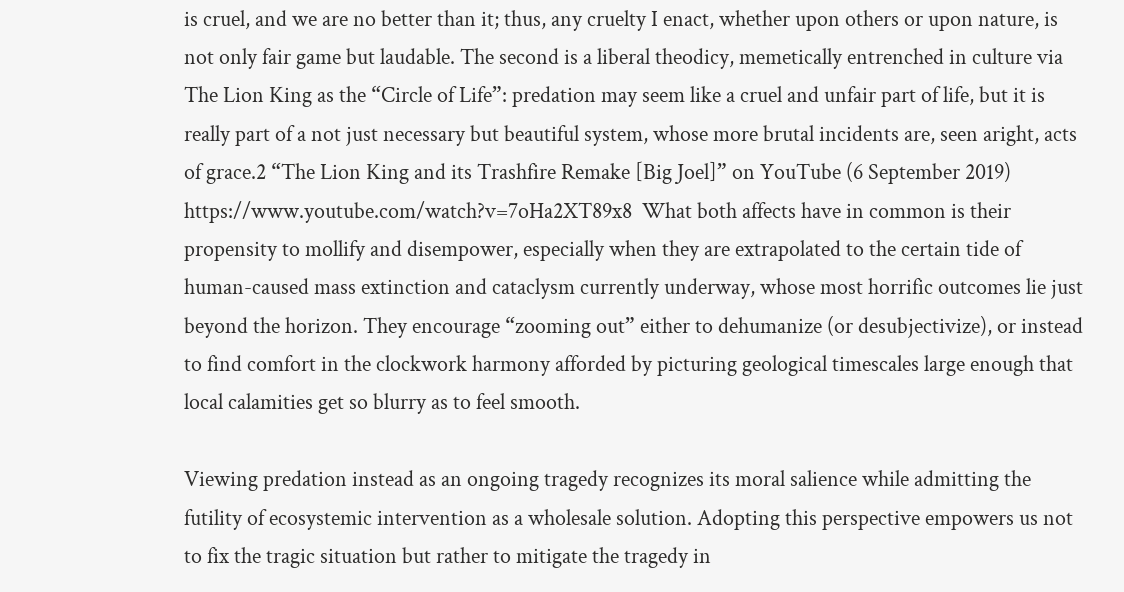is cruel, and we are no better than it; thus, any cruelty I enact, whether upon others or upon nature, is not only fair game but laudable. The second is a liberal theodicy, memetically entrenched in culture via The Lion King as the “Circle of Life”: predation may seem like a cruel and unfair part of life, but it is really part of a not just necessary but beautiful system, whose more brutal incidents are, seen aright, acts of grace.2 “The Lion King and its Trashfire Remake [Big Joel]” on YouTube (6 September 2019) https://www.youtube.com/watch?v=7oHa2XT89x8  What both affects have in common is their propensity to mollify and disempower, especially when they are extrapolated to the certain tide of human-caused mass extinction and cataclysm currently underway, whose most horrific outcomes lie just beyond the horizon. They encourage “zooming out” either to dehumanize (or desubjectivize), or instead to find comfort in the clockwork harmony afforded by picturing geological timescales large enough that local calamities get so blurry as to feel smooth.

Viewing predation instead as an ongoing tragedy recognizes its moral salience while admitting the futility of ecosystemic intervention as a wholesale solution. Adopting this perspective empowers us not to fix the tragic situation but rather to mitigate the tragedy in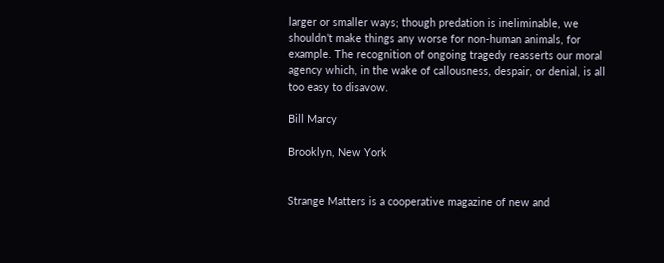larger or smaller ways; though predation is ineliminable, we shouldn’t make things any worse for non-human animals, for example. The recognition of ongoing tragedy reasserts our moral agency which, in the wake of callousness, despair, or denial, is all too easy to disavow.

Bill Marcy

Brooklyn, New York


Strange Matters is a cooperative magazine of new and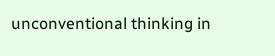unconventional thinking in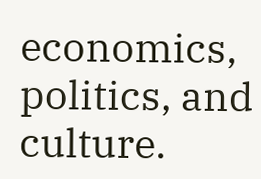economics, politics, and culture.